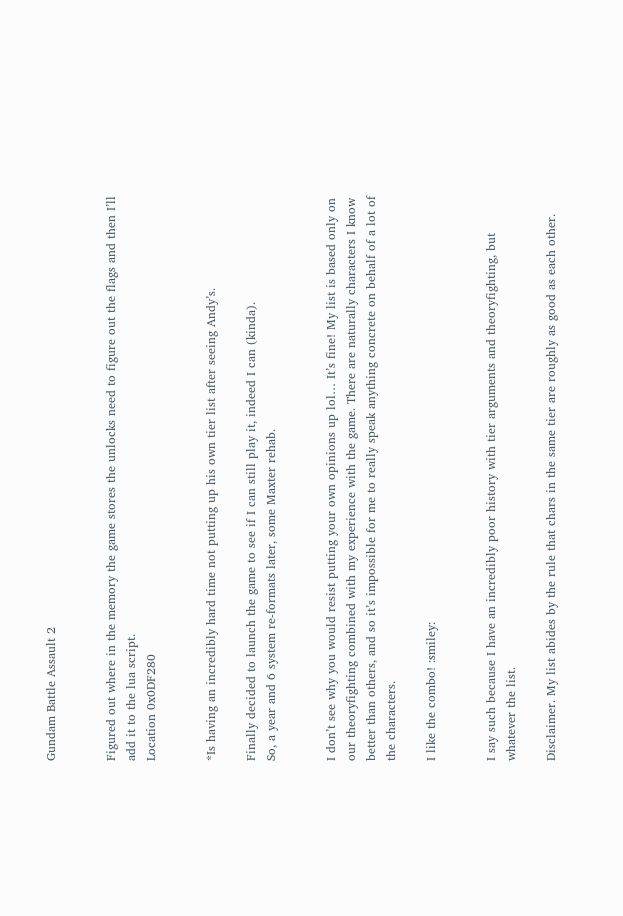Gundam Battle Assault 2


Figured out where in the memory the game stores the unlocks need to figure out the flags and then I’ll add it to the lua script.
Location 0x0DF280


*Is having an incredibly hard time not putting up his own tier list after seeing Andy’s.

Finally decided to launch the game to see if I can still play it, indeed I can (kinda).
So, a year and 6 system re-formats later, some Maxter rehab.


I don’t see why you would resist putting your own opinions up lol… It’s fine! My list is based only on our theoryfighting combined with my experience with the game. There are naturally characters I know better than others, and so it’s impossible for me to really speak anything concrete on behalf of a lot of the characters.

I like the combo! :smiley:


I say such because I have an incredibly poor history with tier arguments and theoryfighting, but whatever the list.

Disclaimer. My list abides by the rule that chars in the same tier are roughly as good as each other.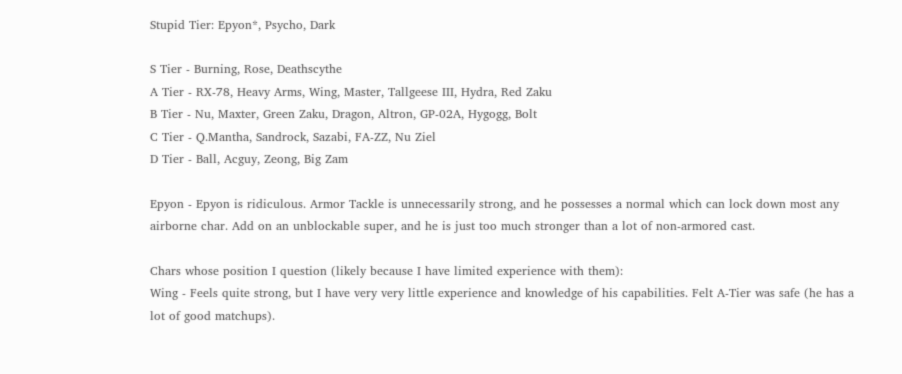Stupid Tier: Epyon*, Psycho, Dark

S Tier - Burning, Rose, Deathscythe
A Tier - RX-78, Heavy Arms, Wing, Master, Tallgeese III, Hydra, Red Zaku
B Tier - Nu, Maxter, Green Zaku, Dragon, Altron, GP-02A, Hygogg, Bolt
C Tier - Q.Mantha, Sandrock, Sazabi, FA-ZZ, Nu Ziel
D Tier - Ball, Acguy, Zeong, Big Zam

Epyon - Epyon is ridiculous. Armor Tackle is unnecessarily strong, and he possesses a normal which can lock down most any airborne char. Add on an unblockable super, and he is just too much stronger than a lot of non-armored cast.

Chars whose position I question (likely because I have limited experience with them):
Wing - Feels quite strong, but I have very very little experience and knowledge of his capabilities. Felt A-Tier was safe (he has a lot of good matchups).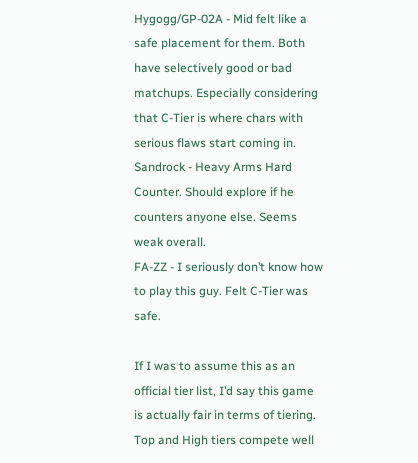Hygogg/GP-02A - Mid felt like a safe placement for them. Both have selectively good or bad matchups. Especially considering that C-Tier is where chars with serious flaws start coming in.
Sandrock - Heavy Arms Hard Counter. Should explore if he counters anyone else. Seems weak overall.
FA-ZZ - I seriously don’t know how to play this guy. Felt C-Tier was safe.

If I was to assume this as an official tier list, I’d say this game is actually fair in terms of tiering. Top and High tiers compete well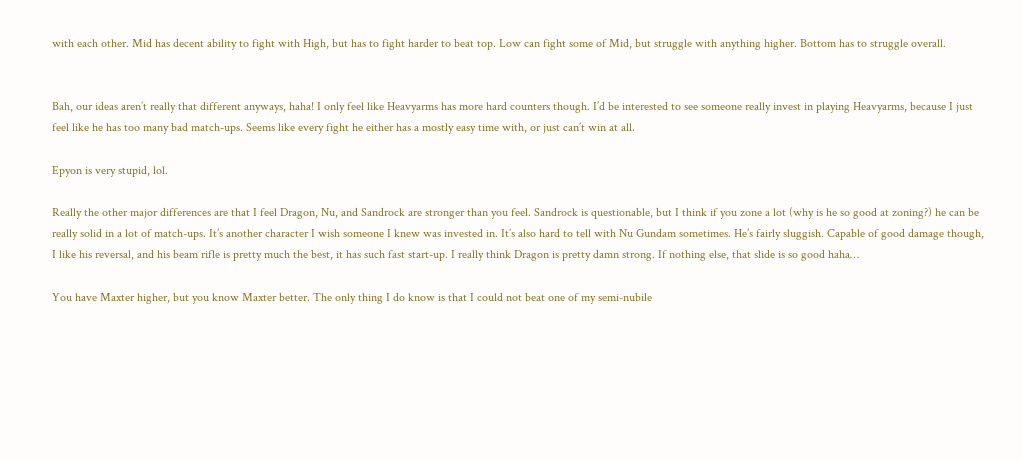with each other. Mid has decent ability to fight with High, but has to fight harder to beat top. Low can fight some of Mid, but struggle with anything higher. Bottom has to struggle overall.


Bah, our ideas aren’t really that different anyways, haha! I only feel like Heavyarms has more hard counters though. I’d be interested to see someone really invest in playing Heavyarms, because I just feel like he has too many bad match-ups. Seems like every fight he either has a mostly easy time with, or just can’t win at all.

Epyon is very stupid, lol.

Really the other major differences are that I feel Dragon, Nu, and Sandrock are stronger than you feel. Sandrock is questionable, but I think if you zone a lot (why is he so good at zoning?) he can be really solid in a lot of match-ups. It’s another character I wish someone I knew was invested in. It’s also hard to tell with Nu Gundam sometimes. He’s fairly sluggish. Capable of good damage though, I like his reversal, and his beam rifle is pretty much the best, it has such fast start-up. I really think Dragon is pretty damn strong. If nothing else, that slide is so good haha…

You have Maxter higher, but you know Maxter better. The only thing I do know is that I could not beat one of my semi-nubile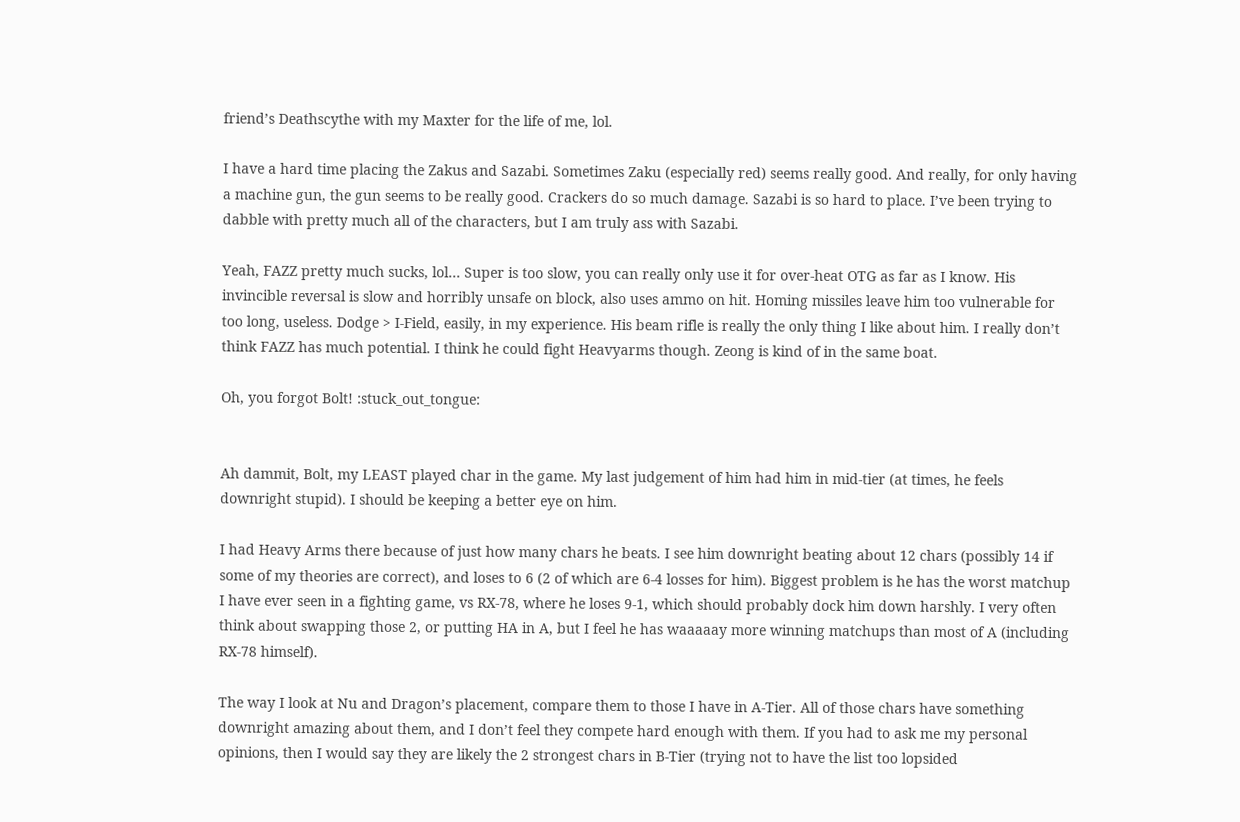friend’s Deathscythe with my Maxter for the life of me, lol.

I have a hard time placing the Zakus and Sazabi. Sometimes Zaku (especially red) seems really good. And really, for only having a machine gun, the gun seems to be really good. Crackers do so much damage. Sazabi is so hard to place. I’ve been trying to dabble with pretty much all of the characters, but I am truly ass with Sazabi.

Yeah, FAZZ pretty much sucks, lol… Super is too slow, you can really only use it for over-heat OTG as far as I know. His invincible reversal is slow and horribly unsafe on block, also uses ammo on hit. Homing missiles leave him too vulnerable for too long, useless. Dodge > I-Field, easily, in my experience. His beam rifle is really the only thing I like about him. I really don’t think FAZZ has much potential. I think he could fight Heavyarms though. Zeong is kind of in the same boat.

Oh, you forgot Bolt! :stuck_out_tongue:


Ah dammit, Bolt, my LEAST played char in the game. My last judgement of him had him in mid-tier (at times, he feels downright stupid). I should be keeping a better eye on him.

I had Heavy Arms there because of just how many chars he beats. I see him downright beating about 12 chars (possibly 14 if some of my theories are correct), and loses to 6 (2 of which are 6-4 losses for him). Biggest problem is he has the worst matchup I have ever seen in a fighting game, vs RX-78, where he loses 9-1, which should probably dock him down harshly. I very often think about swapping those 2, or putting HA in A, but I feel he has waaaaay more winning matchups than most of A (including RX-78 himself).

The way I look at Nu and Dragon’s placement, compare them to those I have in A-Tier. All of those chars have something downright amazing about them, and I don’t feel they compete hard enough with them. If you had to ask me my personal opinions, then I would say they are likely the 2 strongest chars in B-Tier (trying not to have the list too lopsided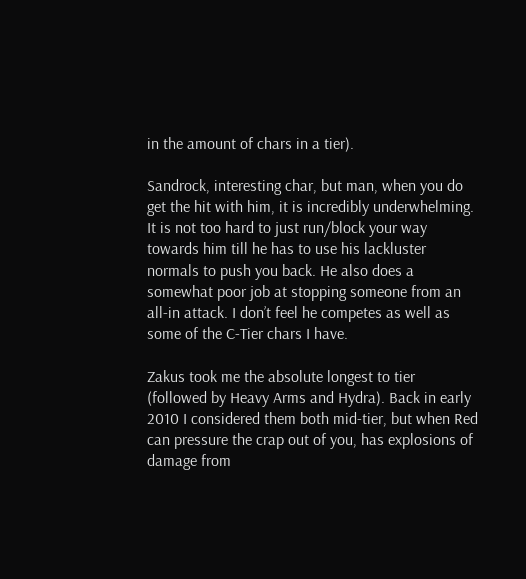in the amount of chars in a tier).

Sandrock, interesting char, but man, when you do get the hit with him, it is incredibly underwhelming. It is not too hard to just run/block your way towards him till he has to use his lackluster normals to push you back. He also does a somewhat poor job at stopping someone from an all-in attack. I don’t feel he competes as well as some of the C-Tier chars I have.

Zakus took me the absolute longest to tier (followed by Heavy Arms and Hydra). Back in early 2010 I considered them both mid-tier, but when Red can pressure the crap out of you, has explosions of damage from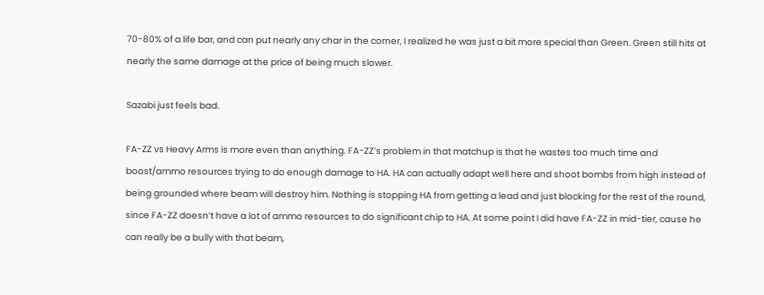70-80% of a life bar, and can put nearly any char in the corner, I realized he was just a bit more special than Green. Green still hits at nearly the same damage at the price of being much slower.

Sazabi just feels bad.

FA-ZZ vs Heavy Arms is more even than anything. FA-ZZ’s problem in that matchup is that he wastes too much time and boost/ammo resources trying to do enough damage to HA. HA can actually adapt well here and shoot bombs from high instead of being grounded where beam will destroy him. Nothing is stopping HA from getting a lead and just blocking for the rest of the round, since FA-ZZ doesn’t have a lot of ammo resources to do significant chip to HA. At some point I did have FA-ZZ in mid-tier, cause he can really be a bully with that beam,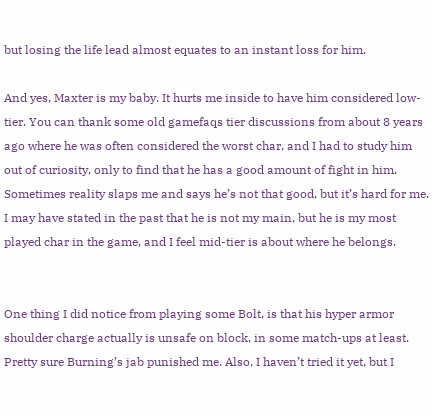but losing the life lead almost equates to an instant loss for him.

And yes, Maxter is my baby. It hurts me inside to have him considered low-tier. You can thank some old gamefaqs tier discussions from about 8 years ago where he was often considered the worst char, and I had to study him out of curiosity, only to find that he has a good amount of fight in him. Sometimes reality slaps me and says he’s not that good, but it’s hard for me. I may have stated in the past that he is not my main, but he is my most played char in the game, and I feel mid-tier is about where he belongs.


One thing I did notice from playing some Bolt, is that his hyper armor shoulder charge actually is unsafe on block, in some match-ups at least. Pretty sure Burning’s jab punished me. Also, I haven’t tried it yet, but I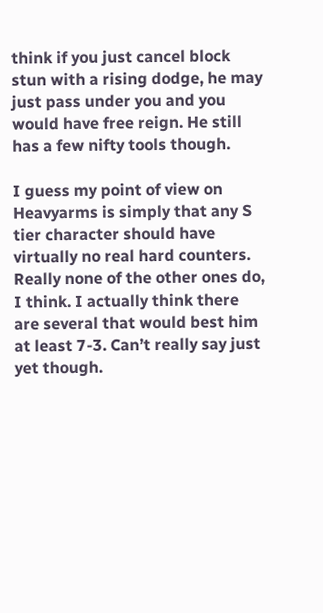think if you just cancel block stun with a rising dodge, he may just pass under you and you would have free reign. He still has a few nifty tools though.

I guess my point of view on Heavyarms is simply that any S tier character should have virtually no real hard counters. Really none of the other ones do, I think. I actually think there are several that would best him at least 7-3. Can’t really say just yet though.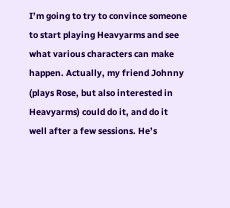I’m going to try to convince someone to start playing Heavyarms and see what various characters can make happen. Actually, my friend Johnny (plays Rose, but also interested in Heavyarms) could do it, and do it well after a few sessions. He’s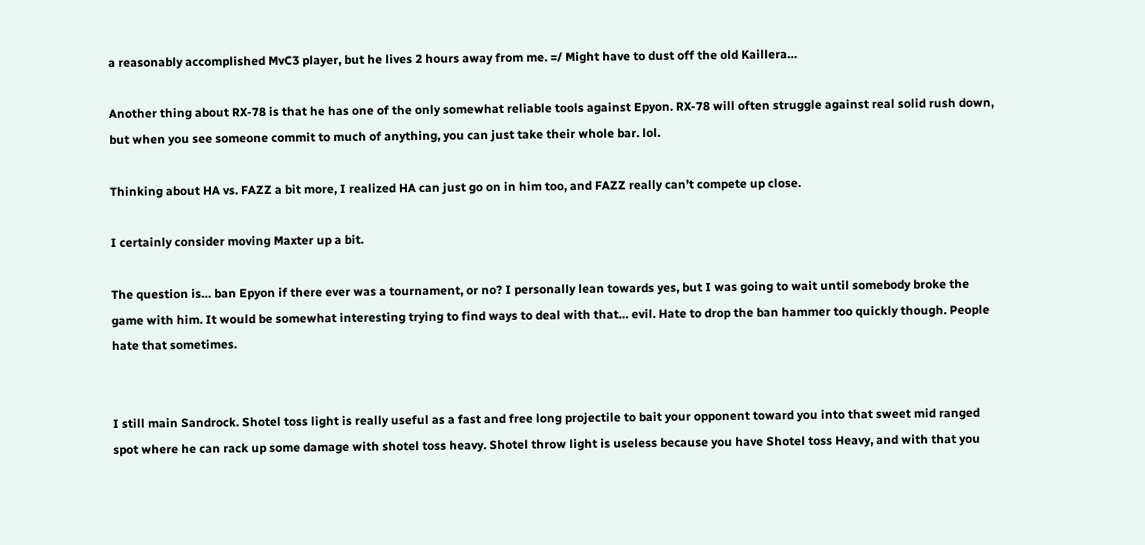a reasonably accomplished MvC3 player, but he lives 2 hours away from me. =/ Might have to dust off the old Kaillera…

Another thing about RX-78 is that he has one of the only somewhat reliable tools against Epyon. RX-78 will often struggle against real solid rush down, but when you see someone commit to much of anything, you can just take their whole bar. lol.

Thinking about HA vs. FAZZ a bit more, I realized HA can just go on in him too, and FAZZ really can’t compete up close.

I certainly consider moving Maxter up a bit.

The question is… ban Epyon if there ever was a tournament, or no? I personally lean towards yes, but I was going to wait until somebody broke the game with him. It would be somewhat interesting trying to find ways to deal with that… evil. Hate to drop the ban hammer too quickly though. People hate that sometimes.


I still main Sandrock. Shotel toss light is really useful as a fast and free long projectile to bait your opponent toward you into that sweet mid ranged spot where he can rack up some damage with shotel toss heavy. Shotel throw light is useless because you have Shotel toss Heavy, and with that you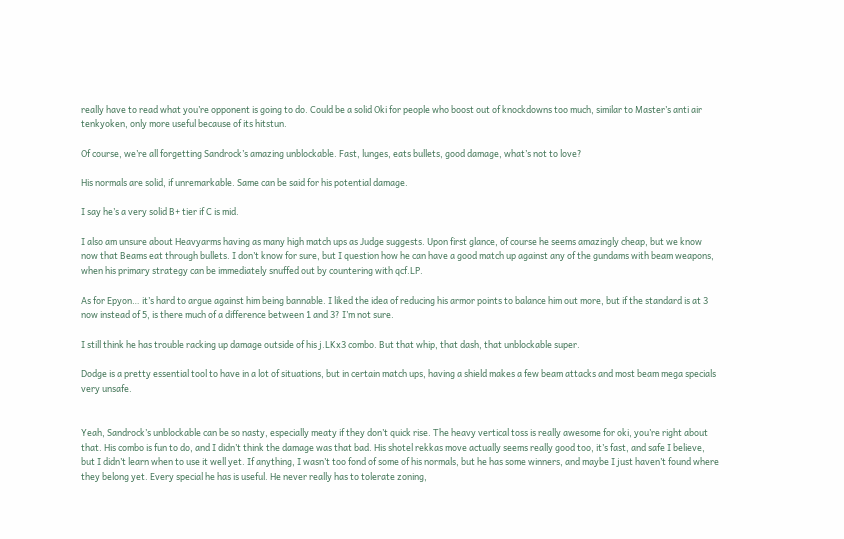really have to read what you’re opponent is going to do. Could be a solid Oki for people who boost out of knockdowns too much, similar to Master’s anti air tenkyoken, only more useful because of its hitstun.

Of course, we’re all forgetting Sandrock’s amazing unblockable. Fast, lunges, eats bullets, good damage, what’s not to love?

His normals are solid, if unremarkable. Same can be said for his potential damage.

I say he’s a very solid B+ tier if C is mid.

I also am unsure about Heavyarms having as many high match ups as Judge suggests. Upon first glance, of course he seems amazingly cheap, but we know now that Beams eat through bullets. I don’t know for sure, but I question how he can have a good match up against any of the gundams with beam weapons, when his primary strategy can be immediately snuffed out by countering with qcf.LP.

As for Epyon… it’s hard to argue against him being bannable. I liked the idea of reducing his armor points to balance him out more, but if the standard is at 3 now instead of 5, is there much of a difference between 1 and 3? I’m not sure.

I still think he has trouble racking up damage outside of his j.LKx3 combo. But that whip, that dash, that unblockable super.

Dodge is a pretty essential tool to have in a lot of situations, but in certain match ups, having a shield makes a few beam attacks and most beam mega specials very unsafe.


Yeah, Sandrock’s unblockable can be so nasty, especially meaty if they don’t quick rise. The heavy vertical toss is really awesome for oki, you’re right about that. His combo is fun to do, and I didn’t think the damage was that bad. His shotel rekkas move actually seems really good too, it’s fast, and safe I believe, but I didn’t learn when to use it well yet. If anything, I wasn’t too fond of some of his normals, but he has some winners, and maybe I just haven’t found where they belong yet. Every special he has is useful. He never really has to tolerate zoning,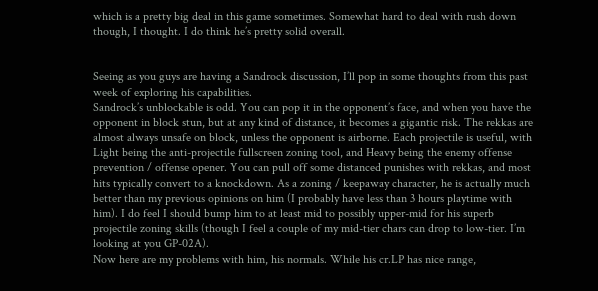which is a pretty big deal in this game sometimes. Somewhat hard to deal with rush down though, I thought. I do think he’s pretty solid overall.


Seeing as you guys are having a Sandrock discussion, I’ll pop in some thoughts from this past week of exploring his capabilities.
Sandrock’s unblockable is odd. You can pop it in the opponent’s face, and when you have the opponent in block stun, but at any kind of distance, it becomes a gigantic risk. The rekkas are almost always unsafe on block, unless the opponent is airborne. Each projectile is useful, with Light being the anti-projectile fullscreen zoning tool, and Heavy being the enemy offense prevention / offense opener. You can pull off some distanced punishes with rekkas, and most hits typically convert to a knockdown. As a zoning / keepaway character, he is actually much better than my previous opinions on him (I probably have less than 3 hours playtime with him). I do feel I should bump him to at least mid to possibly upper-mid for his superb projectile zoning skills (though I feel a couple of my mid-tier chars can drop to low-tier. I’m looking at you GP-02A).
Now here are my problems with him, his normals. While his cr.LP has nice range,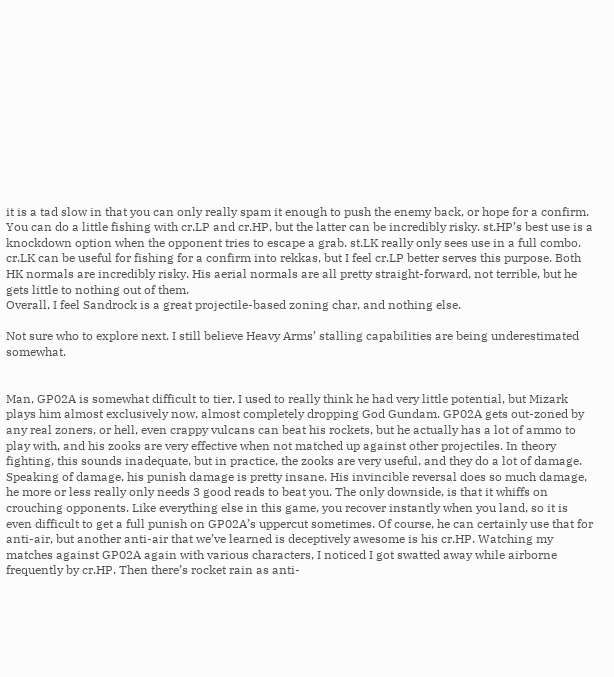it is a tad slow in that you can only really spam it enough to push the enemy back, or hope for a confirm. You can do a little fishing with cr.LP and cr.HP, but the latter can be incredibly risky. st.HP’s best use is a knockdown option when the opponent tries to escape a grab. st.LK really only sees use in a full combo. cr.LK can be useful for fishing for a confirm into rekkas, but I feel cr.LP better serves this purpose. Both HK normals are incredibly risky. His aerial normals are all pretty straight-forward, not terrible, but he gets little to nothing out of them.
Overall, I feel Sandrock is a great projectile-based zoning char, and nothing else.

Not sure who to explore next. I still believe Heavy Arms’ stalling capabilities are being underestimated somewhat.


Man, GP02A is somewhat difficult to tier. I used to really think he had very little potential, but Mizark plays him almost exclusively now, almost completely dropping God Gundam. GP02A gets out-zoned by any real zoners, or hell, even crappy vulcans can beat his rockets, but he actually has a lot of ammo to play with, and his zooks are very effective when not matched up against other projectiles. In theory fighting, this sounds inadequate, but in practice, the zooks are very useful, and they do a lot of damage. Speaking of damage, his punish damage is pretty insane. His invincible reversal does so much damage, he more or less really only needs 3 good reads to beat you. The only downside, is that it whiffs on crouching opponents. Like everything else in this game, you recover instantly when you land, so it is even difficult to get a full punish on GP02A’s uppercut sometimes. Of course, he can certainly use that for anti-air, but another anti-air that we’ve learned is deceptively awesome is his cr.HP. Watching my matches against GP02A again with various characters, I noticed I got swatted away while airborne frequently by cr.HP. Then there’s rocket rain as anti-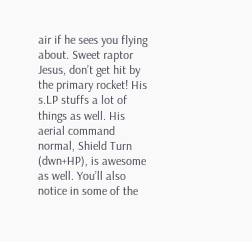air if he sees you flying about. Sweet raptor Jesus, don’t get hit by the primary rocket! His s.LP stuffs a lot of things as well. His aerial command normal, Shield Turn (dwn+HP), is awesome as well. You’ll also notice in some of the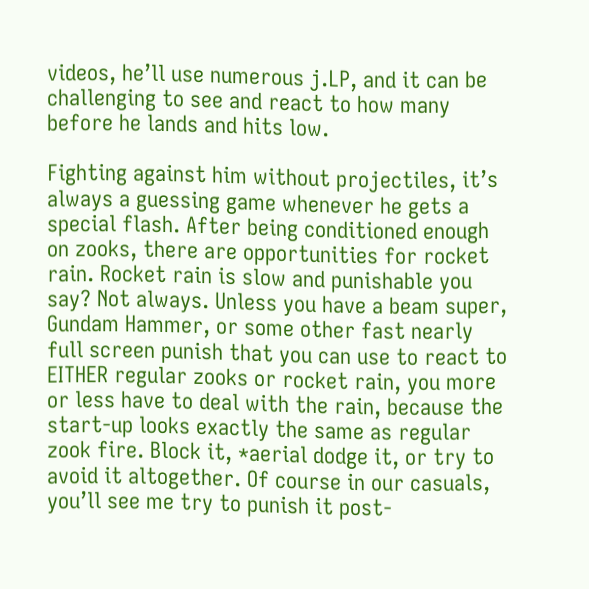videos, he’ll use numerous j.LP, and it can be challenging to see and react to how many before he lands and hits low.

Fighting against him without projectiles, it’s always a guessing game whenever he gets a special flash. After being conditioned enough on zooks, there are opportunities for rocket rain. Rocket rain is slow and punishable you say? Not always. Unless you have a beam super, Gundam Hammer, or some other fast nearly full screen punish that you can use to react to EITHER regular zooks or rocket rain, you more or less have to deal with the rain, because the start-up looks exactly the same as regular zook fire. Block it, *aerial dodge it, or try to avoid it altogether. Of course in our casuals, you’ll see me try to punish it post-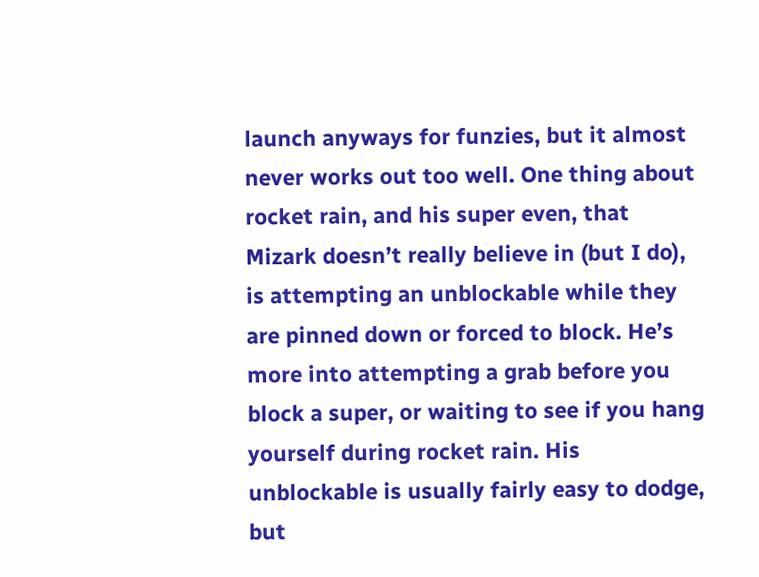launch anyways for funzies, but it almost never works out too well. One thing about rocket rain, and his super even, that Mizark doesn’t really believe in (but I do), is attempting an unblockable while they are pinned down or forced to block. He’s more into attempting a grab before you block a super, or waiting to see if you hang yourself during rocket rain. His unblockable is usually fairly easy to dodge, but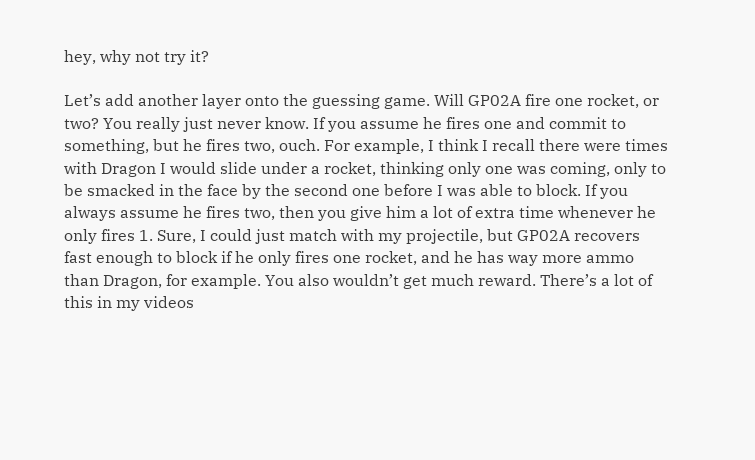hey, why not try it?

Let’s add another layer onto the guessing game. Will GP02A fire one rocket, or two? You really just never know. If you assume he fires one and commit to something, but he fires two, ouch. For example, I think I recall there were times with Dragon I would slide under a rocket, thinking only one was coming, only to be smacked in the face by the second one before I was able to block. If you always assume he fires two, then you give him a lot of extra time whenever he only fires 1. Sure, I could just match with my projectile, but GP02A recovers fast enough to block if he only fires one rocket, and he has way more ammo than Dragon, for example. You also wouldn’t get much reward. There’s a lot of this in my videos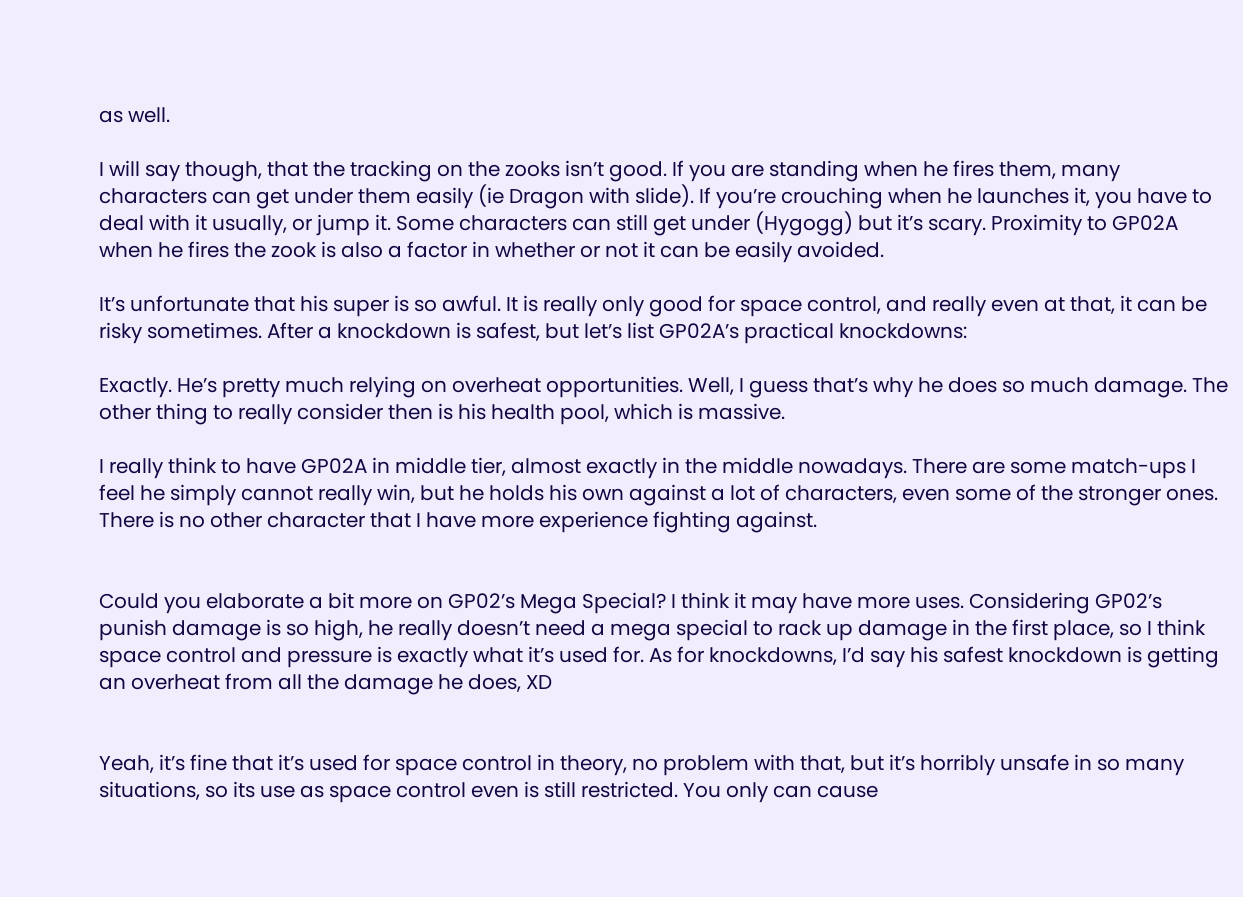as well.

I will say though, that the tracking on the zooks isn’t good. If you are standing when he fires them, many characters can get under them easily (ie Dragon with slide). If you’re crouching when he launches it, you have to deal with it usually, or jump it. Some characters can still get under (Hygogg) but it’s scary. Proximity to GP02A when he fires the zook is also a factor in whether or not it can be easily avoided.

It’s unfortunate that his super is so awful. It is really only good for space control, and really even at that, it can be risky sometimes. After a knockdown is safest, but let’s list GP02A’s practical knockdowns:

Exactly. He’s pretty much relying on overheat opportunities. Well, I guess that’s why he does so much damage. The other thing to really consider then is his health pool, which is massive.

I really think to have GP02A in middle tier, almost exactly in the middle nowadays. There are some match-ups I feel he simply cannot really win, but he holds his own against a lot of characters, even some of the stronger ones. There is no other character that I have more experience fighting against.


Could you elaborate a bit more on GP02’s Mega Special? I think it may have more uses. Considering GP02’s punish damage is so high, he really doesn’t need a mega special to rack up damage in the first place, so I think space control and pressure is exactly what it’s used for. As for knockdowns, I’d say his safest knockdown is getting an overheat from all the damage he does, XD


Yeah, it’s fine that it’s used for space control in theory, no problem with that, but it’s horribly unsafe in so many situations, so its use as space control even is still restricted. You only can cause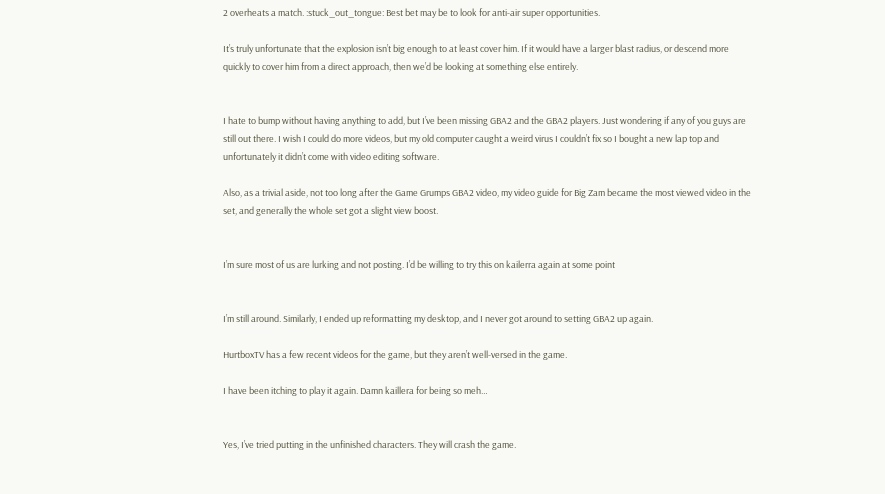2 overheats a match. :stuck_out_tongue: Best bet may be to look for anti-air super opportunities.

It’s truly unfortunate that the explosion isn’t big enough to at least cover him. If it would have a larger blast radius, or descend more quickly to cover him from a direct approach, then we’d be looking at something else entirely.


I hate to bump without having anything to add, but I’ve been missing GBA2 and the GBA2 players. Just wondering if any of you guys are still out there. I wish I could do more videos, but my old computer caught a weird virus I couldn’t fix so I bought a new lap top and unfortunately it didn’t come with video editing software.

Also, as a trivial aside, not too long after the Game Grumps GBA2 video, my video guide for Big Zam became the most viewed video in the set, and generally the whole set got a slight view boost.


I’m sure most of us are lurking and not posting. I’d be willing to try this on kailerra again at some point


I’m still around. Similarly, I ended up reformatting my desktop, and I never got around to setting GBA2 up again.

HurtboxTV has a few recent videos for the game, but they aren’t well-versed in the game.

I have been itching to play it again. Damn kaillera for being so meh…


Yes, I’ve tried putting in the unfinished characters. They will crash the game.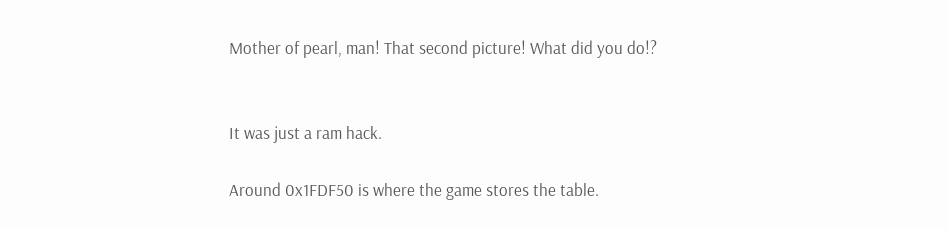Mother of pearl, man! That second picture! What did you do!?


It was just a ram hack.

Around 0x1FDF50 is where the game stores the table.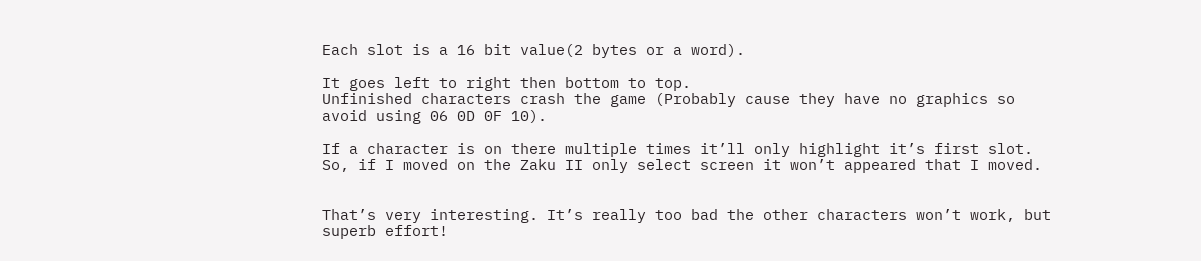Each slot is a 16 bit value(2 bytes or a word).

It goes left to right then bottom to top.
Unfinished characters crash the game (Probably cause they have no graphics so avoid using 06 0D 0F 10).

If a character is on there multiple times it’ll only highlight it’s first slot. So, if I moved on the Zaku II only select screen it won’t appeared that I moved.


That’s very interesting. It’s really too bad the other characters won’t work, but superb effort!